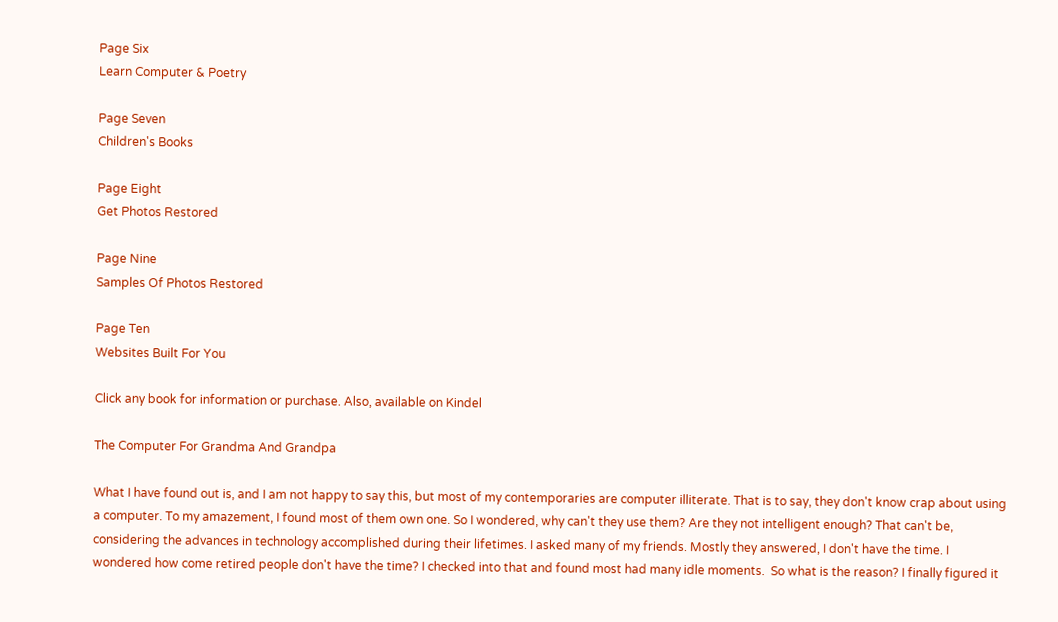Page Six
Learn Computer & Poetry

Page Seven
Children's Books

Page Eight
Get Photos Restored

Page Nine
Samples Of Photos Restored

Page Ten
Websites Built For You

Click any book for information or purchase. Also, available on Kindel

The Computer For Grandma And Grandpa

What I have found out is, and I am not happy to say this, but most of my contemporaries are computer illiterate. That is to say, they don't know crap about using a computer. To my amazement, I found most of them own one. So I wondered, why can't they use them? Are they not intelligent enough? That can't be, considering the advances in technology accomplished during their lifetimes. I asked many of my friends. Mostly they answered, I don't have the time. I wondered how come retired people don't have the time? I checked into that and found most had many idle moments.  So what is the reason? I finally figured it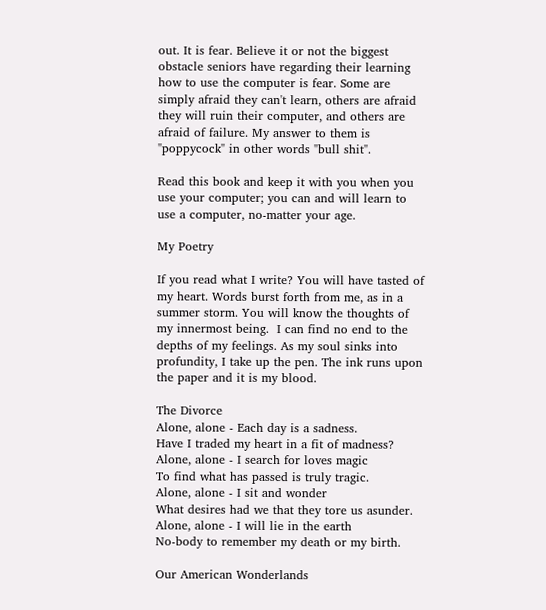out. It is fear. Believe it or not the biggest obstacle seniors have regarding their learning how to use the computer is fear. Some are simply afraid they can't learn, others are afraid they will ruin their computer, and others are afraid of failure. My answer to them is "poppycock" in other words "bull shit".

Read this book and keep it with you when you use your computer; you can and will learn to use a computer, no-matter your age.

My Poetry

If you read what I write? You will have tasted of my heart. Words burst forth from me, as in a summer storm. You will know the thoughts of my innermost being.  I can find no end to the depths of my feelings. As my soul sinks into profundity, I take up the pen. The ink runs upon the paper and it is my blood.

The Divorce
Alone, alone - Each day is a sadness.
Have I traded my heart in a fit of madness?
Alone, alone - I search for loves magic
To find what has passed is truly tragic.
Alone, alone - I sit and wonder
What desires had we that they tore us asunder.
Alone, alone - I will lie in the earth
No-body to remember my death or my birth.

Our American Wonderlands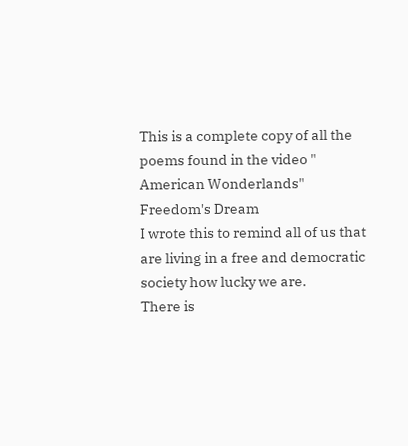This is a complete copy of all the poems found in the video " American Wonderlands"
Freedom's Dream
I wrote this to remind all of us that are living in a free and democratic society how lucky we are.
There is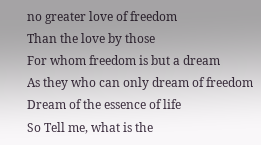no greater love of freedom
Than the love by those
For whom freedom is but a dream
As they who can only dream of freedom
Dream of the essence of life
So Tell me, what is the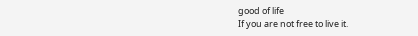good of life
If you are not free to live it.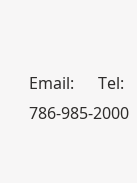Email:      Tel: 786-985-2000